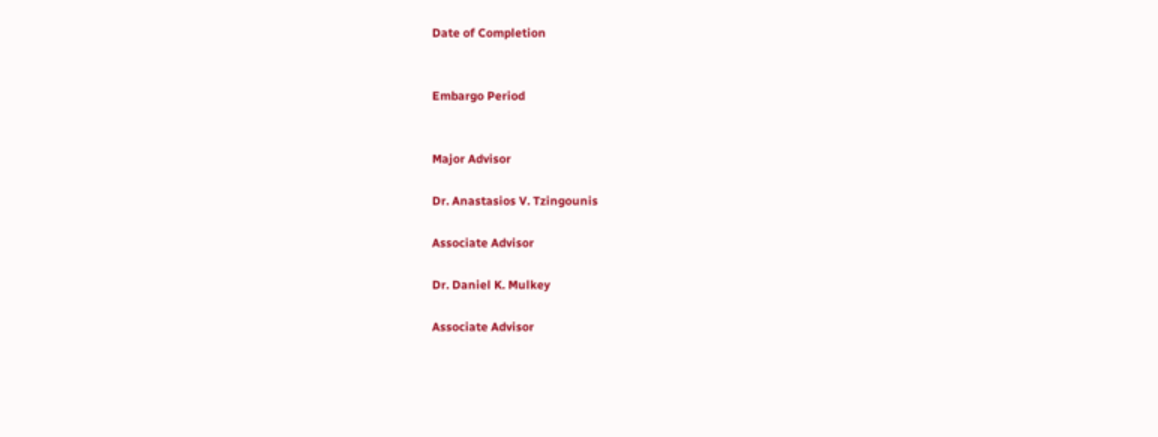Date of Completion


Embargo Period


Major Advisor

Dr. Anastasios V. Tzingounis

Associate Advisor

Dr. Daniel K. Mulkey

Associate Advisor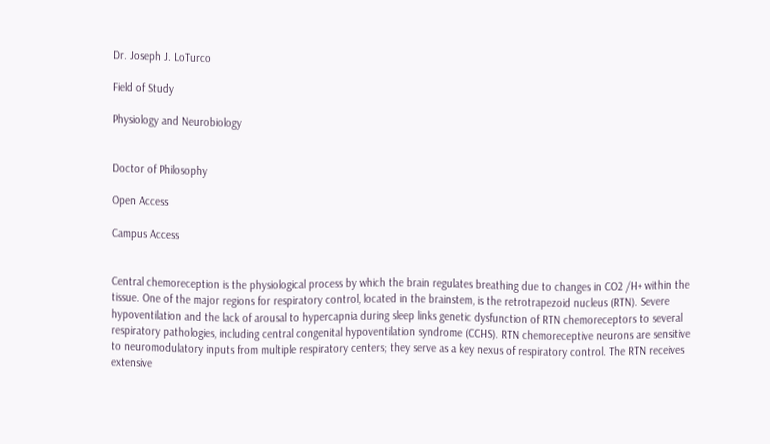Dr. Joseph J. LoTurco

Field of Study

Physiology and Neurobiology


Doctor of Philosophy

Open Access

Campus Access


Central chemoreception is the physiological process by which the brain regulates breathing due to changes in CO2 /H+ within the tissue. One of the major regions for respiratory control, located in the brainstem, is the retrotrapezoid nucleus (RTN). Severe hypoventilation and the lack of arousal to hypercapnia during sleep links genetic dysfunction of RTN chemoreceptors to several respiratory pathologies, including central congenital hypoventilation syndrome (CCHS). RTN chemoreceptive neurons are sensitive to neuromodulatory inputs from multiple respiratory centers; they serve as a key nexus of respiratory control. The RTN receives extensive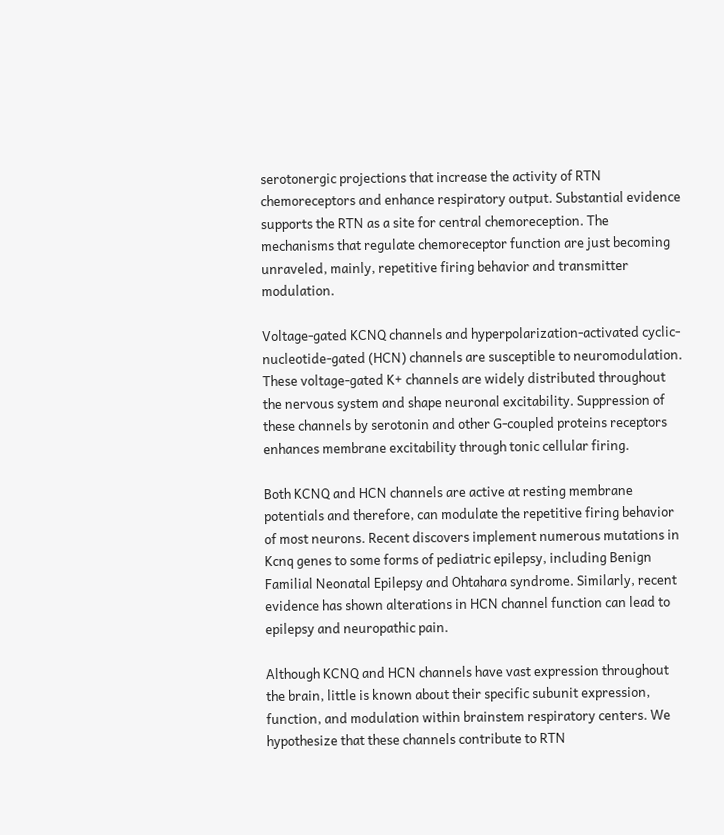serotonergic projections that increase the activity of RTN chemoreceptors and enhance respiratory output. Substantial evidence supports the RTN as a site for central chemoreception. The mechanisms that regulate chemoreceptor function are just becoming unraveled, mainly, repetitive firing behavior and transmitter modulation.

Voltage-gated KCNQ channels and hyperpolarization-activated cyclic-nucleotide-gated (HCN) channels are susceptible to neuromodulation. These voltage-gated K+ channels are widely distributed throughout the nervous system and shape neuronal excitability. Suppression of these channels by serotonin and other G-coupled proteins receptors enhances membrane excitability through tonic cellular firing.

Both KCNQ and HCN channels are active at resting membrane potentials and therefore, can modulate the repetitive firing behavior of most neurons. Recent discovers implement numerous mutations in Kcnq genes to some forms of pediatric epilepsy, including Benign Familial Neonatal Epilepsy and Ohtahara syndrome. Similarly, recent evidence has shown alterations in HCN channel function can lead to epilepsy and neuropathic pain.

Although KCNQ and HCN channels have vast expression throughout the brain, little is known about their specific subunit expression, function, and modulation within brainstem respiratory centers. We hypothesize that these channels contribute to RTN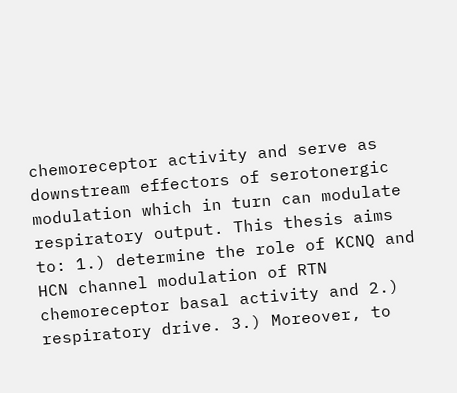chemoreceptor activity and serve as downstream effectors of serotonergic modulation which in turn can modulate respiratory output. This thesis aims to: 1.) determine the role of KCNQ and HCN channel modulation of RTN chemoreceptor basal activity and 2.) respiratory drive. 3.) Moreover, to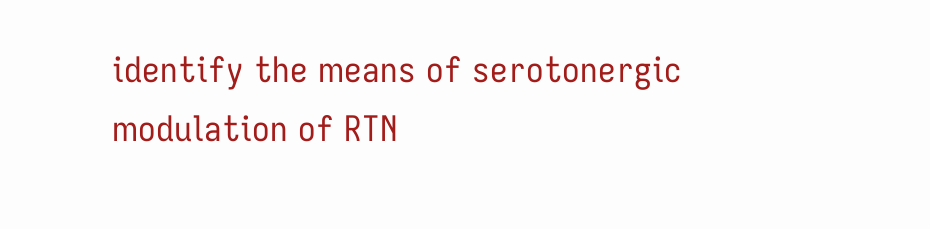identify the means of serotonergic modulation of RTN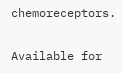chemoreceptors.

Available for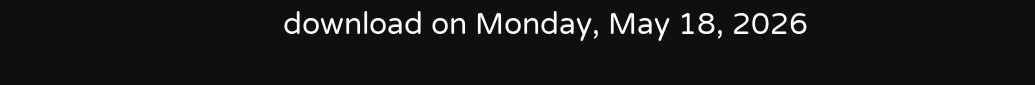download on Monday, May 18, 2026